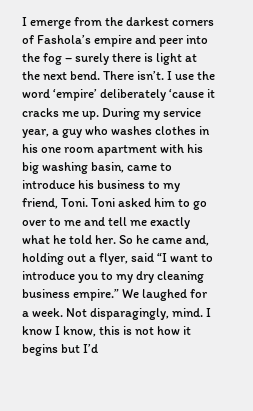I emerge from the darkest corners of Fashola’s empire and peer into the fog – surely there is light at the next bend. There isn’t. I use the word ‘empire’ deliberately ‘cause it cracks me up. During my service year, a guy who washes clothes in his one room apartment with his big washing basin, came to introduce his business to my friend, Toni. Toni asked him to go over to me and tell me exactly what he told her. So he came and, holding out a flyer, said “I want to introduce you to my dry cleaning business empire.” We laughed for a week. Not disparagingly, mind. I know I know, this is not how it begins but I’d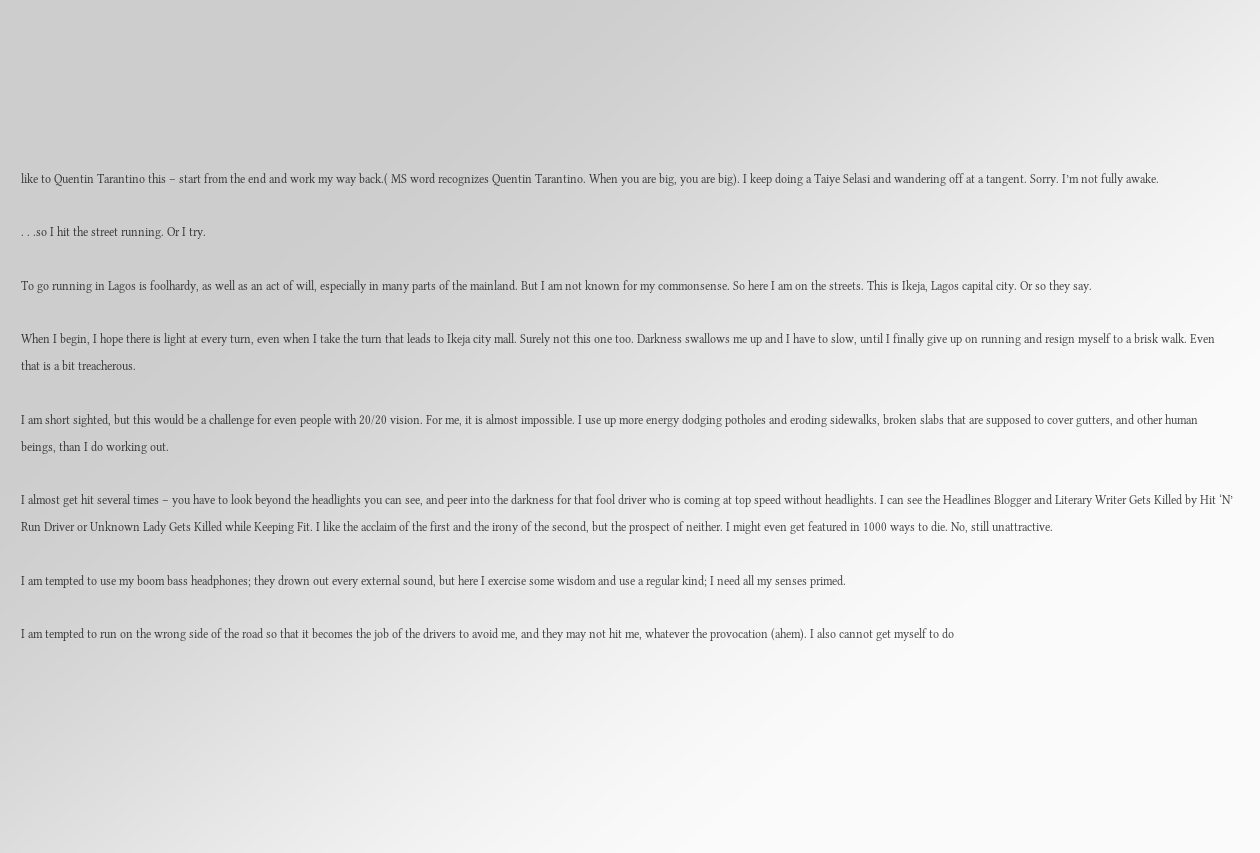like to Quentin Tarantino this – start from the end and work my way back.( MS word recognizes Quentin Tarantino. When you are big, you are big). I keep doing a Taiye Selasi and wandering off at a tangent. Sorry. I’m not fully awake.

. . .so I hit the street running. Or I try.

To go running in Lagos is foolhardy, as well as an act of will, especially in many parts of the mainland. But I am not known for my commonsense. So here I am on the streets. This is Ikeja, Lagos capital city. Or so they say.

When I begin, I hope there is light at every turn, even when I take the turn that leads to Ikeja city mall. Surely not this one too. Darkness swallows me up and I have to slow, until I finally give up on running and resign myself to a brisk walk. Even that is a bit treacherous.

I am short sighted, but this would be a challenge for even people with 20/20 vision. For me, it is almost impossible. I use up more energy dodging potholes and eroding sidewalks, broken slabs that are supposed to cover gutters, and other human beings, than I do working out.

I almost get hit several times – you have to look beyond the headlights you can see, and peer into the darkness for that fool driver who is coming at top speed without headlights. I can see the Headlines Blogger and Literary Writer Gets Killed by Hit ‘N’ Run Driver or Unknown Lady Gets Killed while Keeping Fit. I like the acclaim of the first and the irony of the second, but the prospect of neither. I might even get featured in 1000 ways to die. No, still unattractive.

I am tempted to use my boom bass headphones; they drown out every external sound, but here I exercise some wisdom and use a regular kind; I need all my senses primed.

I am tempted to run on the wrong side of the road so that it becomes the job of the drivers to avoid me, and they may not hit me, whatever the provocation (ahem). I also cannot get myself to do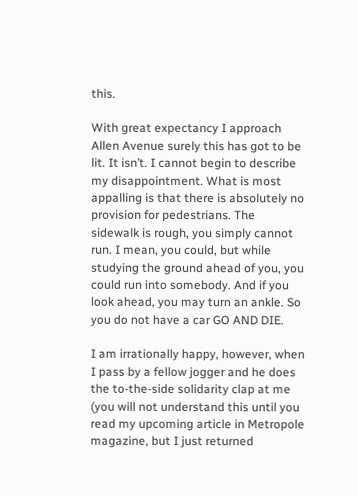this.

With great expectancy I approach Allen Avenue surely this has got to be lit. It isn’t. I cannot begin to describe my disappointment. What is most appalling is that there is absolutely no provision for pedestrians. The sidewalk is rough, you simply cannot run. I mean, you could, but while studying the ground ahead of you, you could run into somebody. And if you look ahead, you may turn an ankle. So you do not have a car GO AND DIE.

I am irrationally happy, however, when I pass by a fellow jogger and he does the to-the-side solidarity clap at me (you will not understand this until you read my upcoming article in Metropole magazine, but I just returned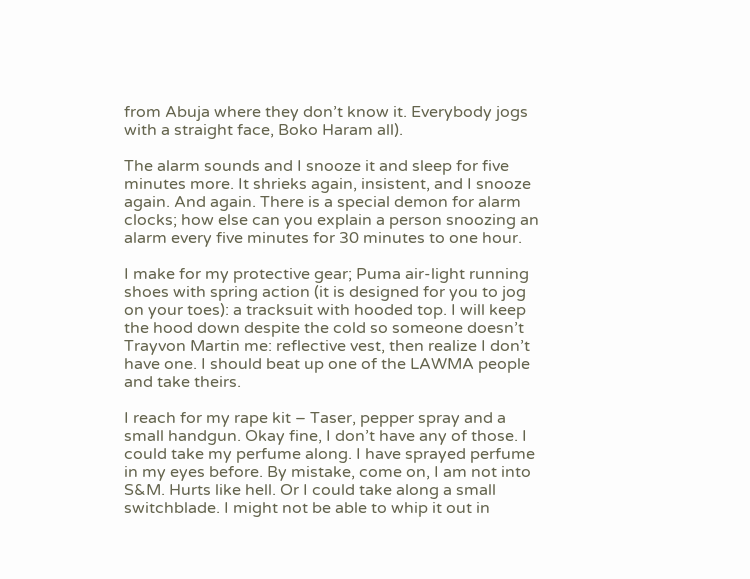from Abuja where they don’t know it. Everybody jogs with a straight face, Boko Haram all).

The alarm sounds and I snooze it and sleep for five minutes more. It shrieks again, insistent, and I snooze again. And again. There is a special demon for alarm clocks; how else can you explain a person snoozing an alarm every five minutes for 30 minutes to one hour.

I make for my protective gear; Puma air-light running shoes with spring action (it is designed for you to jog on your toes): a tracksuit with hooded top. I will keep the hood down despite the cold so someone doesn’t Trayvon Martin me: reflective vest, then realize I don’t have one. I should beat up one of the LAWMA people and take theirs.

I reach for my rape kit – Taser, pepper spray and a small handgun. Okay fine, I don’t have any of those. I could take my perfume along. I have sprayed perfume in my eyes before. By mistake, come on, I am not into S&M. Hurts like hell. Or I could take along a small switchblade. I might not be able to whip it out in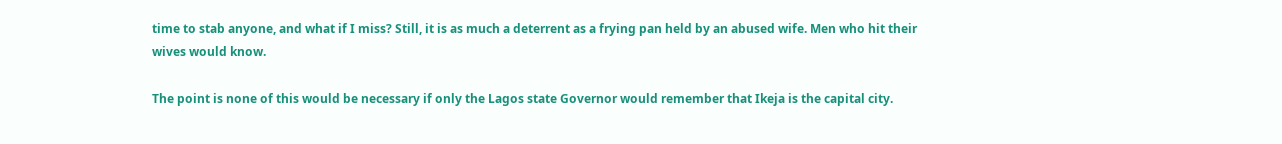time to stab anyone, and what if I miss? Still, it is as much a deterrent as a frying pan held by an abused wife. Men who hit their wives would know.

The point is none of this would be necessary if only the Lagos state Governor would remember that Ikeja is the capital city.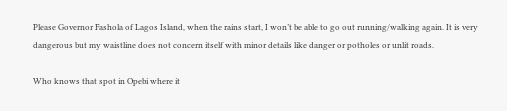Please Governor Fashola of Lagos Island, when the rains start, I won’t be able to go out running/walking again. It is very dangerous but my waistline does not concern itself with minor details like danger or potholes or unlit roads.

Who knows that spot in Opebi where it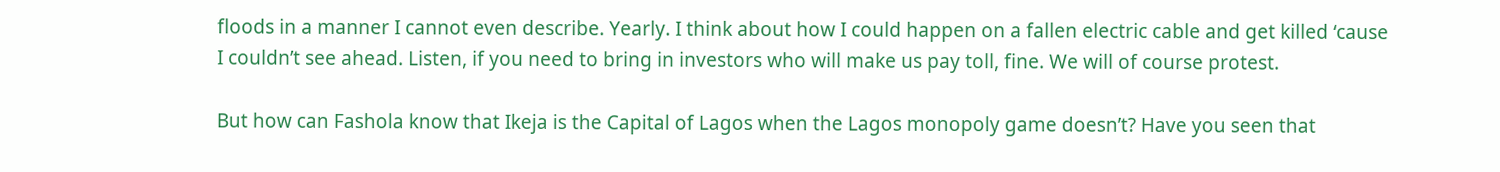floods in a manner I cannot even describe. Yearly. I think about how I could happen on a fallen electric cable and get killed ‘cause I couldn’t see ahead. Listen, if you need to bring in investors who will make us pay toll, fine. We will of course protest.

But how can Fashola know that Ikeja is the Capital of Lagos when the Lagos monopoly game doesn’t? Have you seen that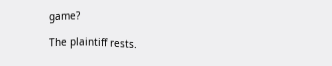game?

The plaintiff rests.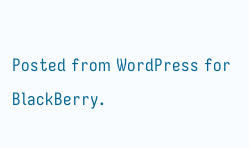Posted from WordPress for BlackBerry.